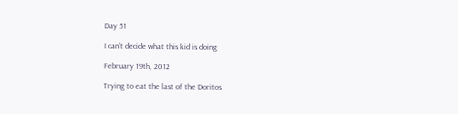Day 51

I can’t decide what this kid is doing

February 19th, 2012

Trying to eat the last of the Doritos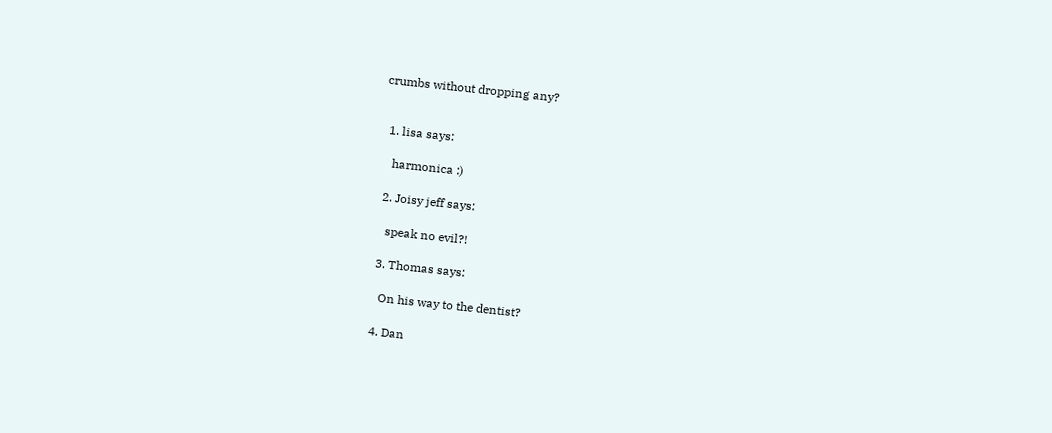crumbs without dropping any?


  1. lisa says:

    harmonica :)

  2. Joisy jeff says:

    speak no evil?!

  3. Thomas says:

    On his way to the dentist?

  4. Dan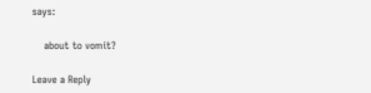says:

    about to vomit?

Leave a Reply